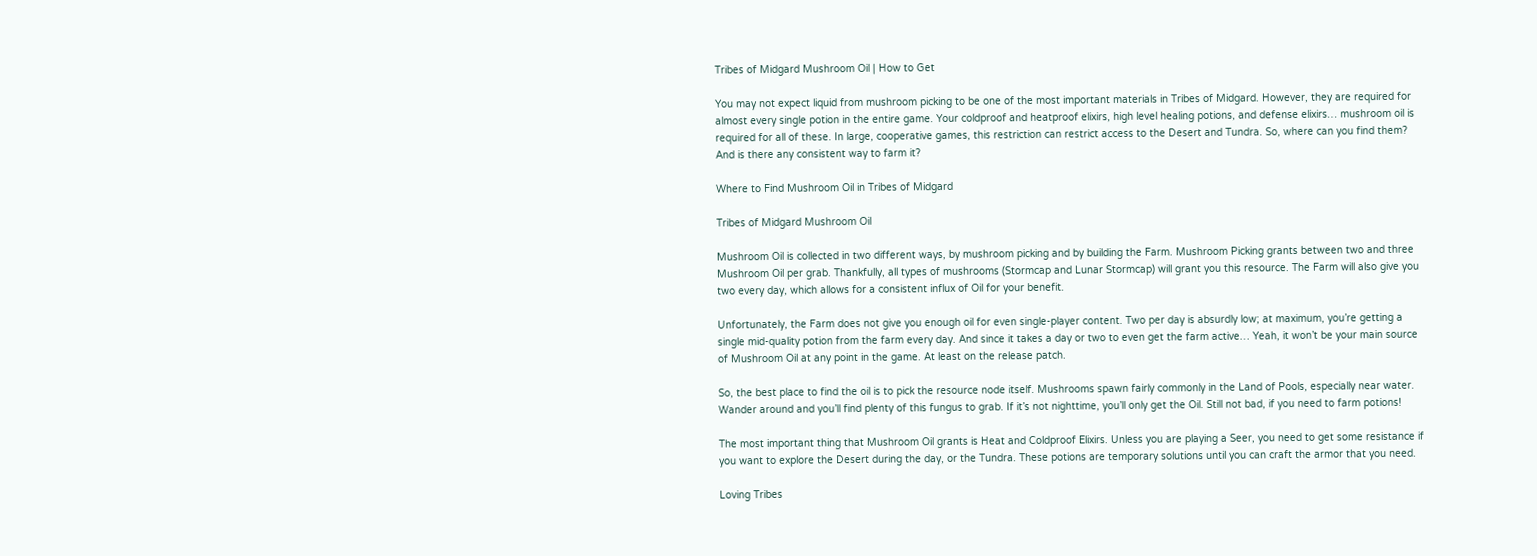Tribes of Midgard Mushroom Oil | How to Get

You may not expect liquid from mushroom picking to be one of the most important materials in Tribes of Midgard. However, they are required for almost every single potion in the entire game. Your coldproof and heatproof elixirs, high level healing potions, and defense elixirs… mushroom oil is required for all of these. In large, cooperative games, this restriction can restrict access to the Desert and Tundra. So, where can you find them? And is there any consistent way to farm it?

Where to Find Mushroom Oil in Tribes of Midgard

Tribes of Midgard Mushroom Oil

Mushroom Oil is collected in two different ways, by mushroom picking and by building the Farm. Mushroom Picking grants between two and three Mushroom Oil per grab. Thankfully, all types of mushrooms (Stormcap and Lunar Stormcap) will grant you this resource. The Farm will also give you two every day, which allows for a consistent influx of Oil for your benefit.

Unfortunately, the Farm does not give you enough oil for even single-player content. Two per day is absurdly low; at maximum, you’re getting a single mid-quality potion from the farm every day. And since it takes a day or two to even get the farm active… Yeah, it won’t be your main source of Mushroom Oil at any point in the game. At least on the release patch.

So, the best place to find the oil is to pick the resource node itself. Mushrooms spawn fairly commonly in the Land of Pools, especially near water. Wander around and you’ll find plenty of this fungus to grab. If it’s not nighttime, you’ll only get the Oil. Still not bad, if you need to farm potions!

The most important thing that Mushroom Oil grants is Heat and Coldproof Elixirs. Unless you are playing a Seer, you need to get some resistance if you want to explore the Desert during the day, or the Tundra. These potions are temporary solutions until you can craft the armor that you need.

Loving Tribes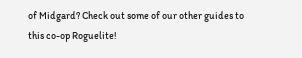of Midgard? Check out some of our other guides to this co-op Roguelite!